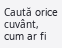Caută orice cuvânt, cum ar fi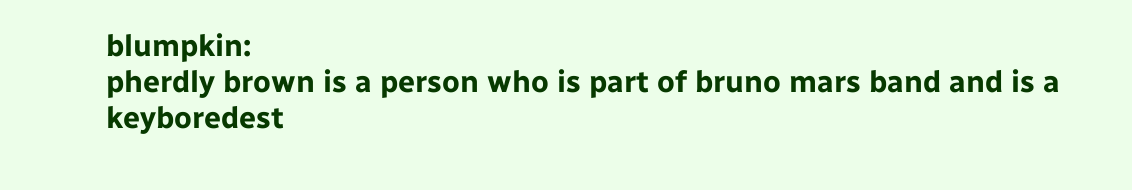blumpkin:
pherdly brown is a person who is part of bruno mars band and is a keyboredest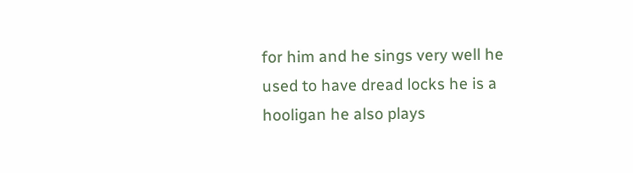for him and he sings very well he used to have dread locks he is a hooligan he also plays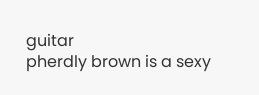guitar
pherdly brown is a sexy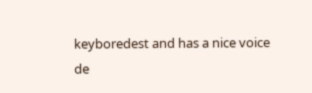keyboredest and has a nice voice
de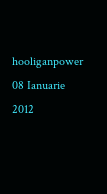hooliganpower 08 Ianuarie 2012